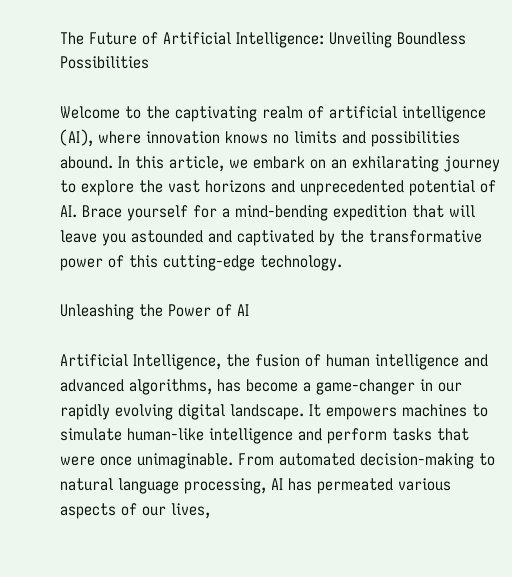The Future of Artificial Intelligence: Unveiling Boundless Possibilities

Welcome to the captivating realm of artificial intelligence (AI), where innovation knows no limits and possibilities abound. In this article, we embark on an exhilarating journey to explore the vast horizons and unprecedented potential of AI. Brace yourself for a mind-bending expedition that will leave you astounded and captivated by the transformative power of this cutting-edge technology.

Unleashing the Power of AI

Artificial Intelligence, the fusion of human intelligence and advanced algorithms, has become a game-changer in our rapidly evolving digital landscape. It empowers machines to simulate human-like intelligence and perform tasks that were once unimaginable. From automated decision-making to natural language processing, AI has permeated various aspects of our lives,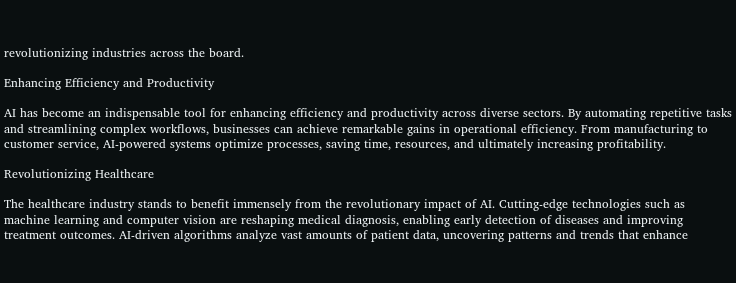revolutionizing industries across the board.

Enhancing Efficiency and Productivity

AI has become an indispensable tool for enhancing efficiency and productivity across diverse sectors. By automating repetitive tasks and streamlining complex workflows, businesses can achieve remarkable gains in operational efficiency. From manufacturing to customer service, AI-powered systems optimize processes, saving time, resources, and ultimately increasing profitability.

Revolutionizing Healthcare

The healthcare industry stands to benefit immensely from the revolutionary impact of AI. Cutting-edge technologies such as machine learning and computer vision are reshaping medical diagnosis, enabling early detection of diseases and improving treatment outcomes. AI-driven algorithms analyze vast amounts of patient data, uncovering patterns and trends that enhance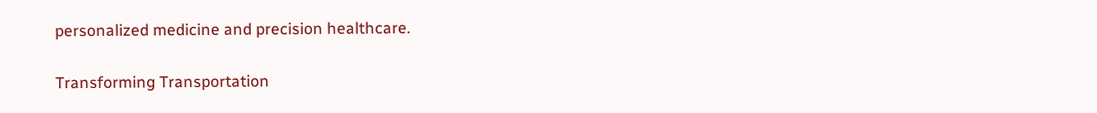personalized medicine and precision healthcare.

Transforming Transportation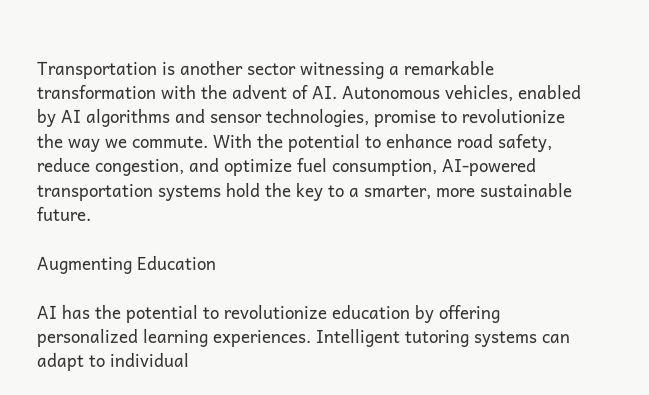Transportation is another sector witnessing a remarkable transformation with the advent of AI. Autonomous vehicles, enabled by AI algorithms and sensor technologies, promise to revolutionize the way we commute. With the potential to enhance road safety, reduce congestion, and optimize fuel consumption, AI-powered transportation systems hold the key to a smarter, more sustainable future.

Augmenting Education

AI has the potential to revolutionize education by offering personalized learning experiences. Intelligent tutoring systems can adapt to individual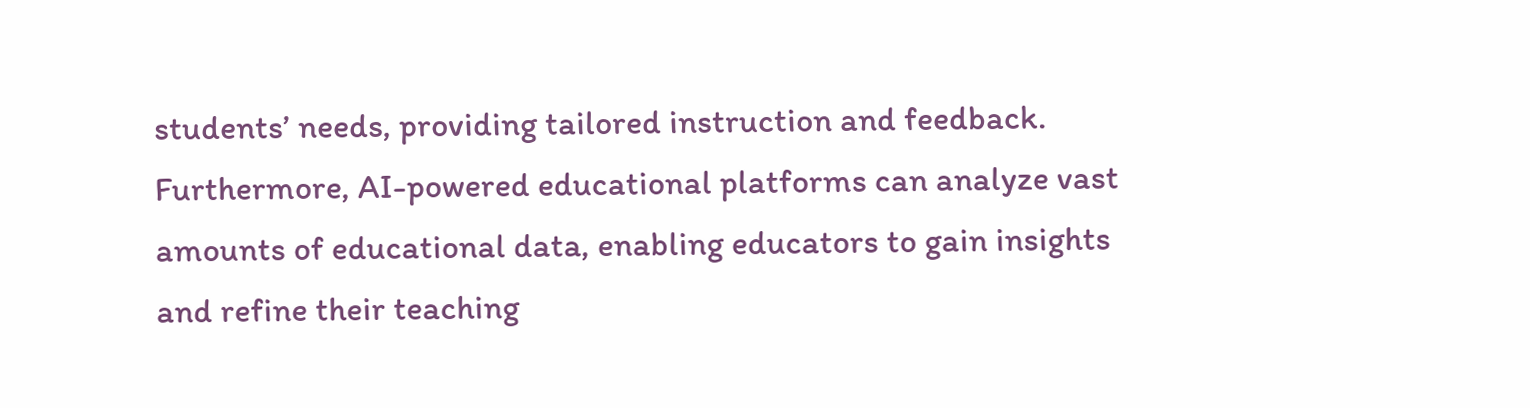students’ needs, providing tailored instruction and feedback. Furthermore, AI-powered educational platforms can analyze vast amounts of educational data, enabling educators to gain insights and refine their teaching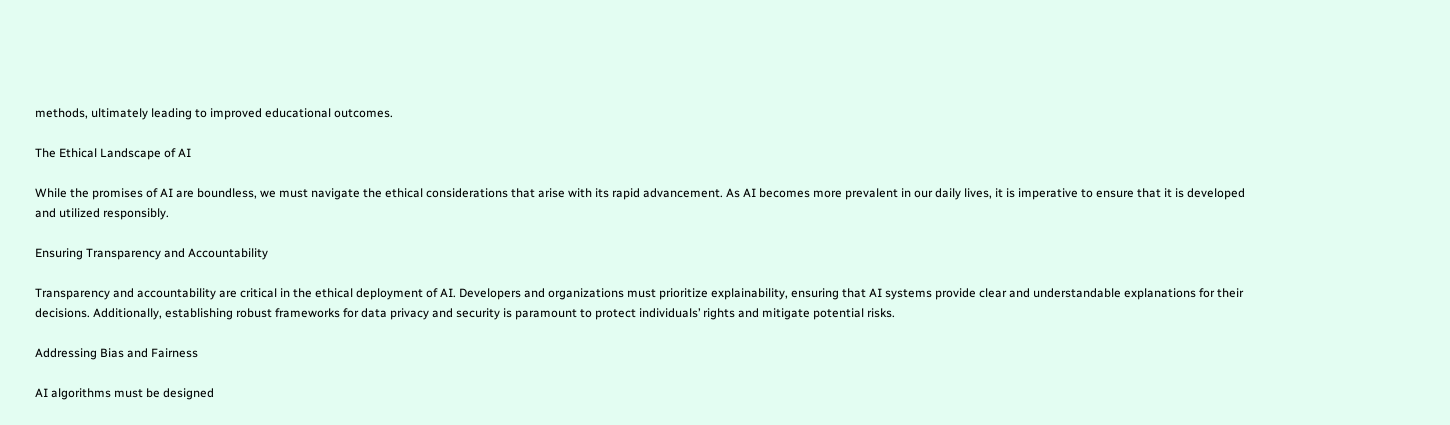methods, ultimately leading to improved educational outcomes.

The Ethical Landscape of AI

While the promises of AI are boundless, we must navigate the ethical considerations that arise with its rapid advancement. As AI becomes more prevalent in our daily lives, it is imperative to ensure that it is developed and utilized responsibly.

Ensuring Transparency and Accountability

Transparency and accountability are critical in the ethical deployment of AI. Developers and organizations must prioritize explainability, ensuring that AI systems provide clear and understandable explanations for their decisions. Additionally, establishing robust frameworks for data privacy and security is paramount to protect individuals’ rights and mitigate potential risks.

Addressing Bias and Fairness

AI algorithms must be designed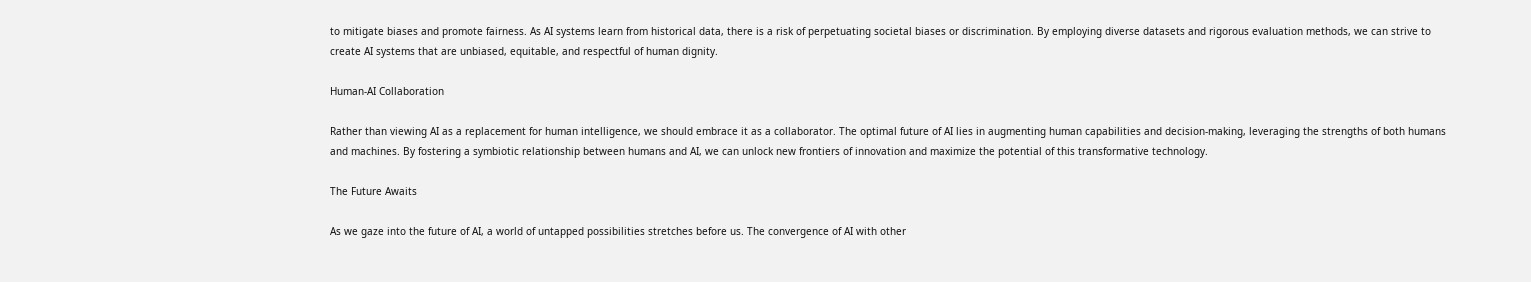to mitigate biases and promote fairness. As AI systems learn from historical data, there is a risk of perpetuating societal biases or discrimination. By employing diverse datasets and rigorous evaluation methods, we can strive to create AI systems that are unbiased, equitable, and respectful of human dignity.

Human-AI Collaboration

Rather than viewing AI as a replacement for human intelligence, we should embrace it as a collaborator. The optimal future of AI lies in augmenting human capabilities and decision-making, leveraging the strengths of both humans and machines. By fostering a symbiotic relationship between humans and AI, we can unlock new frontiers of innovation and maximize the potential of this transformative technology.

The Future Awaits

As we gaze into the future of AI, a world of untapped possibilities stretches before us. The convergence of AI with other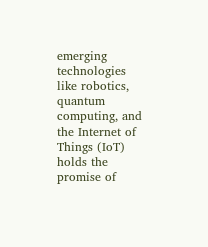emerging technologies like robotics, quantum computing, and the Internet of Things (IoT) holds the promise of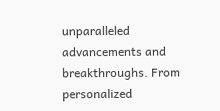unparalleled advancements and breakthroughs. From personalized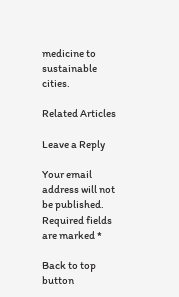medicine to sustainable cities.

Related Articles

Leave a Reply

Your email address will not be published. Required fields are marked *

Back to top button